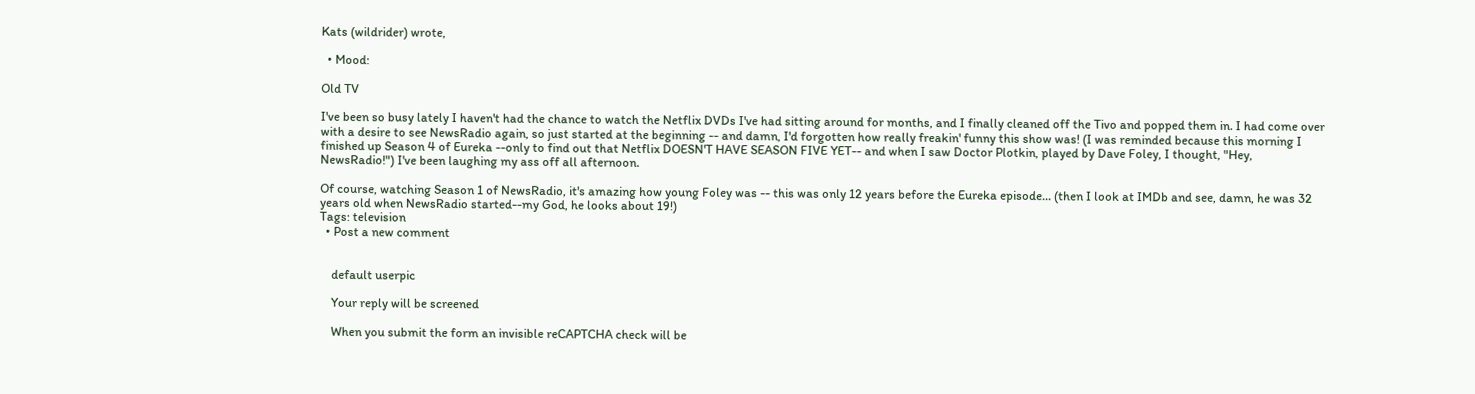Kats (wildrider) wrote,

  • Mood:

Old TV

I've been so busy lately I haven't had the chance to watch the Netflix DVDs I've had sitting around for months, and I finally cleaned off the Tivo and popped them in. I had come over with a desire to see NewsRadio again, so just started at the beginning -- and damn, I'd forgotten how really freakin' funny this show was! (I was reminded because this morning I finished up Season 4 of Eureka --only to find out that Netflix DOESN'T HAVE SEASON FIVE YET-- and when I saw Doctor Plotkin, played by Dave Foley, I thought, "Hey, NewsRadio!") I've been laughing my ass off all afternoon.

Of course, watching Season 1 of NewsRadio, it's amazing how young Foley was -- this was only 12 years before the Eureka episode... (then I look at IMDb and see, damn, he was 32 years old when NewsRadio started--my God, he looks about 19!)
Tags: television
  • Post a new comment


    default userpic

    Your reply will be screened

    When you submit the form an invisible reCAPTCHA check will be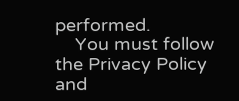performed.
    You must follow the Privacy Policy and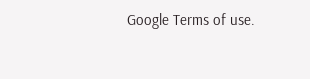Google Terms of use.